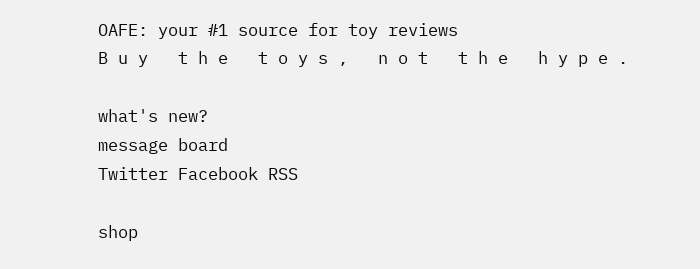OAFE: your #1 source for toy reviews
B u y   t h e   t o y s ,   n o t   t h e   h y p e .

what's new?
message board
Twitter Facebook RSS

shop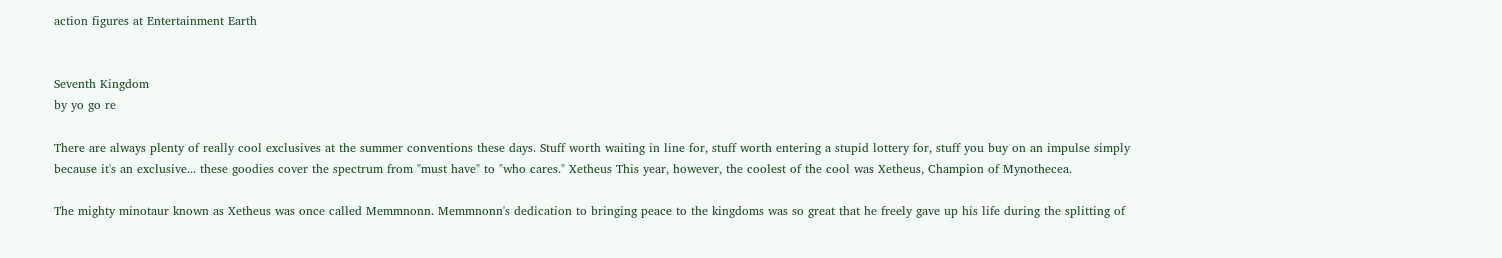action figures at Entertainment Earth


Seventh Kingdom
by yo go re

There are always plenty of really cool exclusives at the summer conventions these days. Stuff worth waiting in line for, stuff worth entering a stupid lottery for, stuff you buy on an impulse simply because it's an exclusive... these goodies cover the spectrum from "must have" to "who cares." Xetheus This year, however, the coolest of the cool was Xetheus, Champion of Mynothecea.

The mighty minotaur known as Xetheus was once called Memmnonn. Memmnonn's dedication to bringing peace to the kingdoms was so great that he freely gave up his life during the splitting of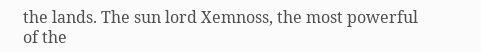the lands. The sun lord Xemnoss, the most powerful of the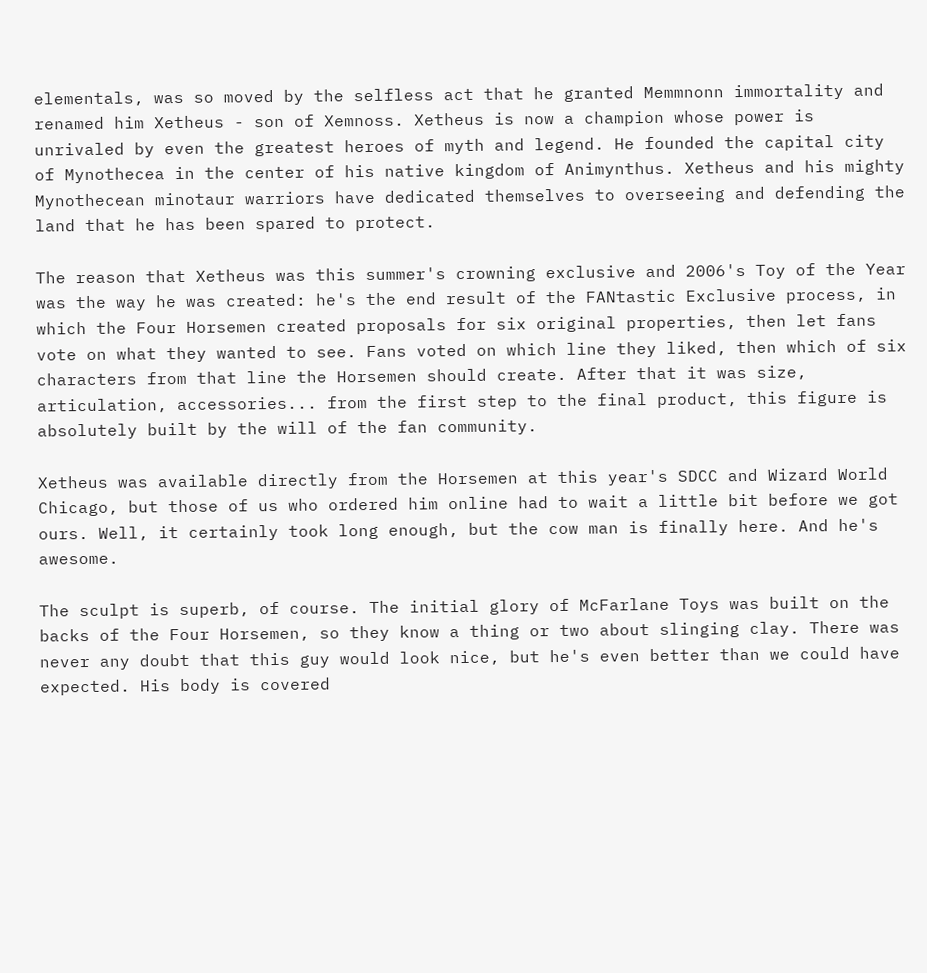elementals, was so moved by the selfless act that he granted Memmnonn immortality and renamed him Xetheus - son of Xemnoss. Xetheus is now a champion whose power is unrivaled by even the greatest heroes of myth and legend. He founded the capital city of Mynothecea in the center of his native kingdom of Animynthus. Xetheus and his mighty Mynothecean minotaur warriors have dedicated themselves to overseeing and defending the land that he has been spared to protect.

The reason that Xetheus was this summer's crowning exclusive and 2006's Toy of the Year was the way he was created: he's the end result of the FANtastic Exclusive process, in which the Four Horsemen created proposals for six original properties, then let fans vote on what they wanted to see. Fans voted on which line they liked, then which of six characters from that line the Horsemen should create. After that it was size, articulation, accessories... from the first step to the final product, this figure is absolutely built by the will of the fan community.

Xetheus was available directly from the Horsemen at this year's SDCC and Wizard World Chicago, but those of us who ordered him online had to wait a little bit before we got ours. Well, it certainly took long enough, but the cow man is finally here. And he's awesome.

The sculpt is superb, of course. The initial glory of McFarlane Toys was built on the backs of the Four Horsemen, so they know a thing or two about slinging clay. There was never any doubt that this guy would look nice, but he's even better than we could have expected. His body is covered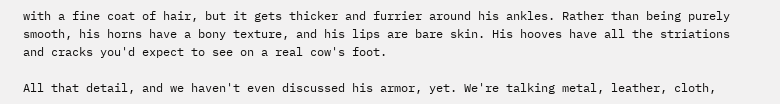with a fine coat of hair, but it gets thicker and furrier around his ankles. Rather than being purely smooth, his horns have a bony texture, and his lips are bare skin. His hooves have all the striations and cracks you'd expect to see on a real cow's foot.

All that detail, and we haven't even discussed his armor, yet. We're talking metal, leather, cloth,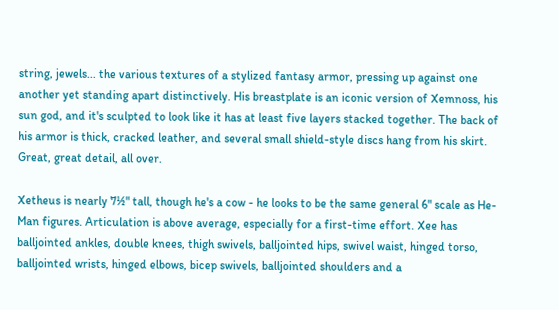string, jewels... the various textures of a stylized fantasy armor, pressing up against one another yet standing apart distinctively. His breastplate is an iconic version of Xemnoss, his sun god, and it's sculpted to look like it has at least five layers stacked together. The back of his armor is thick, cracked leather, and several small shield-style discs hang from his skirt. Great, great detail, all over.

Xetheus is nearly 7½" tall, though he's a cow - he looks to be the same general 6" scale as He-Man figures. Articulation is above average, especially for a first-time effort. Xee has balljointed ankles, double knees, thigh swivels, balljointed hips, swivel waist, hinged torso, balljointed wrists, hinged elbows, bicep swivels, balljointed shoulders and a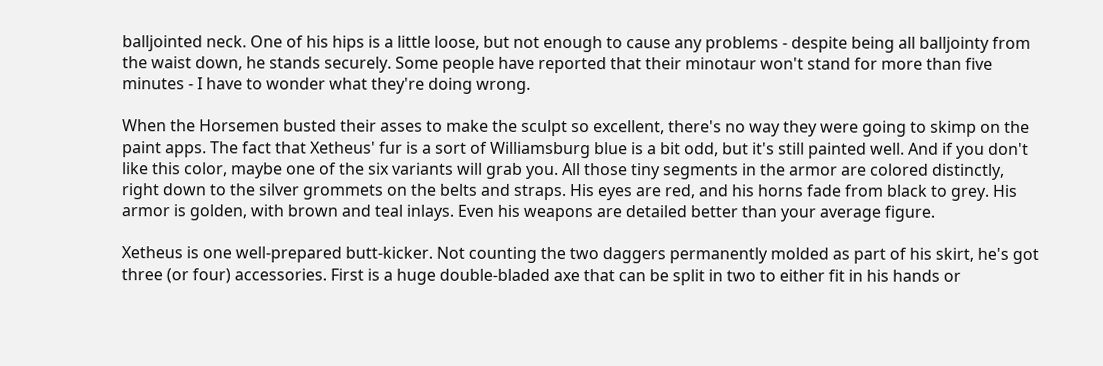balljointed neck. One of his hips is a little loose, but not enough to cause any problems - despite being all balljointy from the waist down, he stands securely. Some people have reported that their minotaur won't stand for more than five minutes - I have to wonder what they're doing wrong.

When the Horsemen busted their asses to make the sculpt so excellent, there's no way they were going to skimp on the paint apps. The fact that Xetheus' fur is a sort of Williamsburg blue is a bit odd, but it's still painted well. And if you don't like this color, maybe one of the six variants will grab you. All those tiny segments in the armor are colored distinctly, right down to the silver grommets on the belts and straps. His eyes are red, and his horns fade from black to grey. His armor is golden, with brown and teal inlays. Even his weapons are detailed better than your average figure.

Xetheus is one well-prepared butt-kicker. Not counting the two daggers permanently molded as part of his skirt, he's got three (or four) accessories. First is a huge double-bladed axe that can be split in two to either fit in his hands or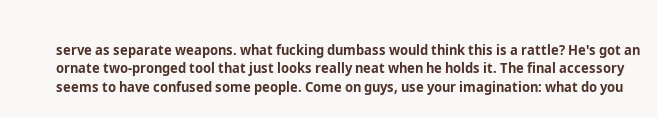serve as separate weapons. what fucking dumbass would think this is a rattle? He's got an ornate two-pronged tool that just looks really neat when he holds it. The final accessory seems to have confused some people. Come on guys, use your imagination: what do you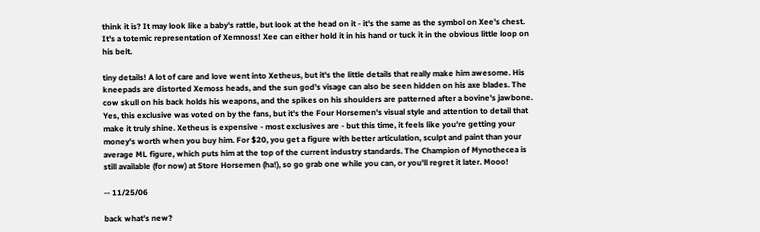think it is? It may look like a baby's rattle, but look at the head on it - it's the same as the symbol on Xee's chest. It's a totemic representation of Xemnoss! Xee can either hold it in his hand or tuck it in the obvious little loop on his belt.

tiny details! A lot of care and love went into Xetheus, but it's the little details that really make him awesome. His kneepads are distorted Xemoss heads, and the sun god's visage can also be seen hidden on his axe blades. The cow skull on his back holds his weapons, and the spikes on his shoulders are patterned after a bovine's jawbone. Yes, this exclusive was voted on by the fans, but it's the Four Horsemen's visual style and attention to detail that make it truly shine. Xetheus is expensive - most exclusives are - but this time, it feels like you're getting your money's worth when you buy him. For $20, you get a figure with better articulation, sculpt and paint than your average ML figure, which puts him at the top of the current industry standards. The Champion of Mynothecea is still available (for now) at Store Horsemen (ha!), so go grab one while you can, or you'll regret it later. Mooo!

-- 11/25/06

back what's new?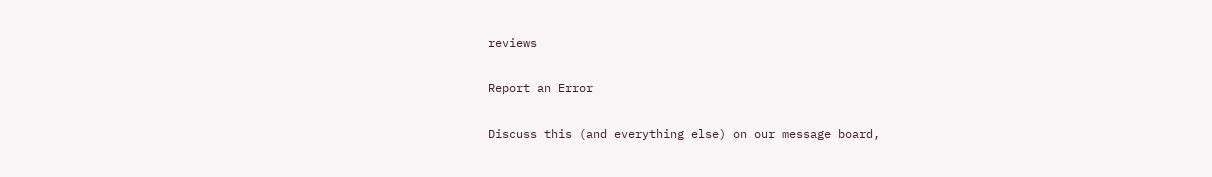reviews

Report an Error

Discuss this (and everything else) on our message board,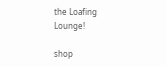the Loafing Lounge!

shop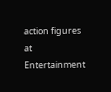action figures at Entertainment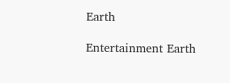Earth

Entertainment Earth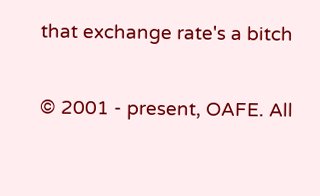that exchange rate's a bitch

© 2001 - present, OAFE. All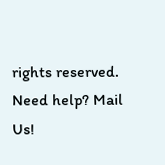rights reserved.
Need help? Mail Us!